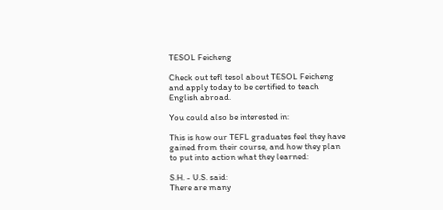TESOL Feicheng

Check out tefl tesol about TESOL Feicheng and apply today to be certified to teach English abroad.

You could also be interested in:

This is how our TEFL graduates feel they have gained from their course, and how they plan to put into action what they learned:

S.H. - U.S. said:
There are many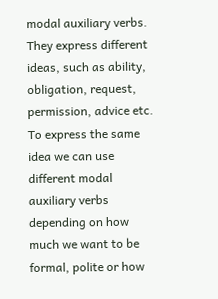modal auxiliary verbs. They express different ideas, such as ability, obligation, request, permission, advice etc. To express the same idea we can use different modal auxiliary verbs depending on how much we want to be formal, polite or how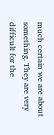much certain we are about something. They are very difficult for the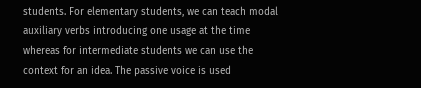students. For elementary students, we can teach modal auxiliary verbs introducing one usage at the time whereas for intermediate students we can use the context for an idea. The passive voice is used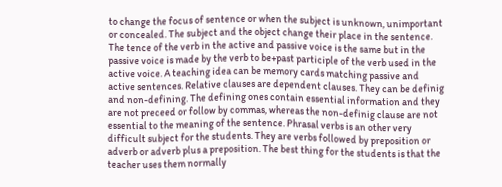to change the focus of sentence or when the subject is unknown, unimportant or concealed. The subject and the object change their place in the sentence. The tence of the verb in the active and passive voice is the same but in the passive voice is made by the verb to be+past participle of the verb used in the active voice. A teaching idea can be memory cards matching passive and active sentences. Relative clauses are dependent clauses. They can be definig and non-defining. The defining ones contain essential information and they are not preceed or follow by commas, whereas the non-definig clause are not essential to the meaning of the sentence. Phrasal verbs is an other very difficult subject for the students. They are verbs followed by preposition or adverb or adverb plus a preposition. The best thing for the students is that the teacher uses them normally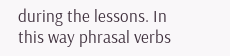during the lessons. In this way phrasal verbs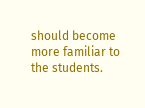should become more familiar to the students.